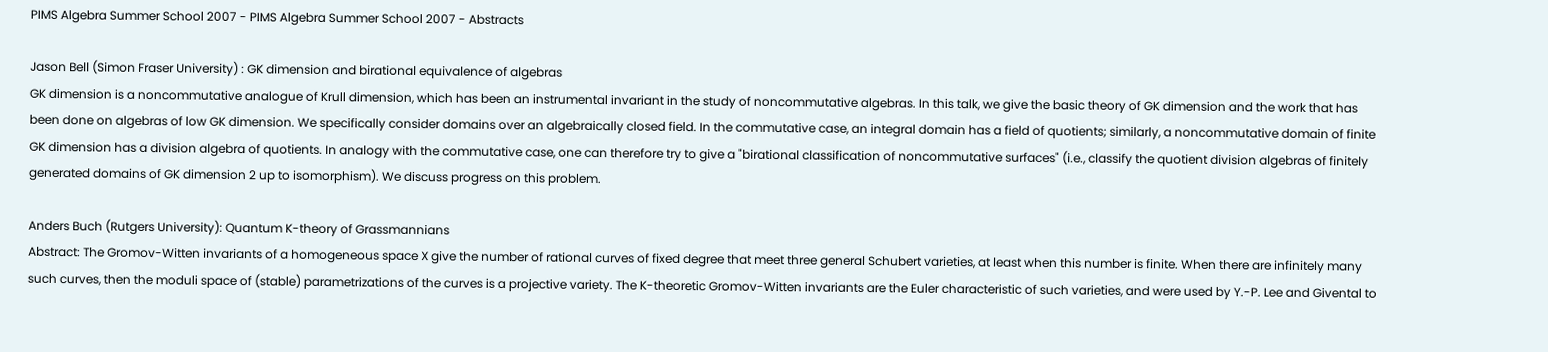PIMS Algebra Summer School 2007 - PIMS Algebra Summer School 2007 - Abstracts

Jason Bell (Simon Fraser University) : GK dimension and birational equivalence of algebras
GK dimension is a noncommutative analogue of Krull dimension, which has been an instrumental invariant in the study of noncommutative algebras. In this talk, we give the basic theory of GK dimension and the work that has been done on algebras of low GK dimension. We specifically consider domains over an algebraically closed field. In the commutative case, an integral domain has a field of quotients; similarly, a noncommutative domain of finite GK dimension has a division algebra of quotients. In analogy with the commutative case, one can therefore try to give a "birational classification of noncommutative surfaces" (i.e., classify the quotient division algebras of finitely generated domains of GK dimension 2 up to isomorphism). We discuss progress on this problem.

Anders Buch (Rutgers University): Quantum K-theory of Grassmannians
Abstract: The Gromov-Witten invariants of a homogeneous space X give the number of rational curves of fixed degree that meet three general Schubert varieties, at least when this number is finite. When there are infinitely many such curves, then the moduli space of (stable) parametrizations of the curves is a projective variety. The K-theoretic Gromov-Witten invariants are the Euler characteristic of such varieties, and were used by Y.-P. Lee and Givental to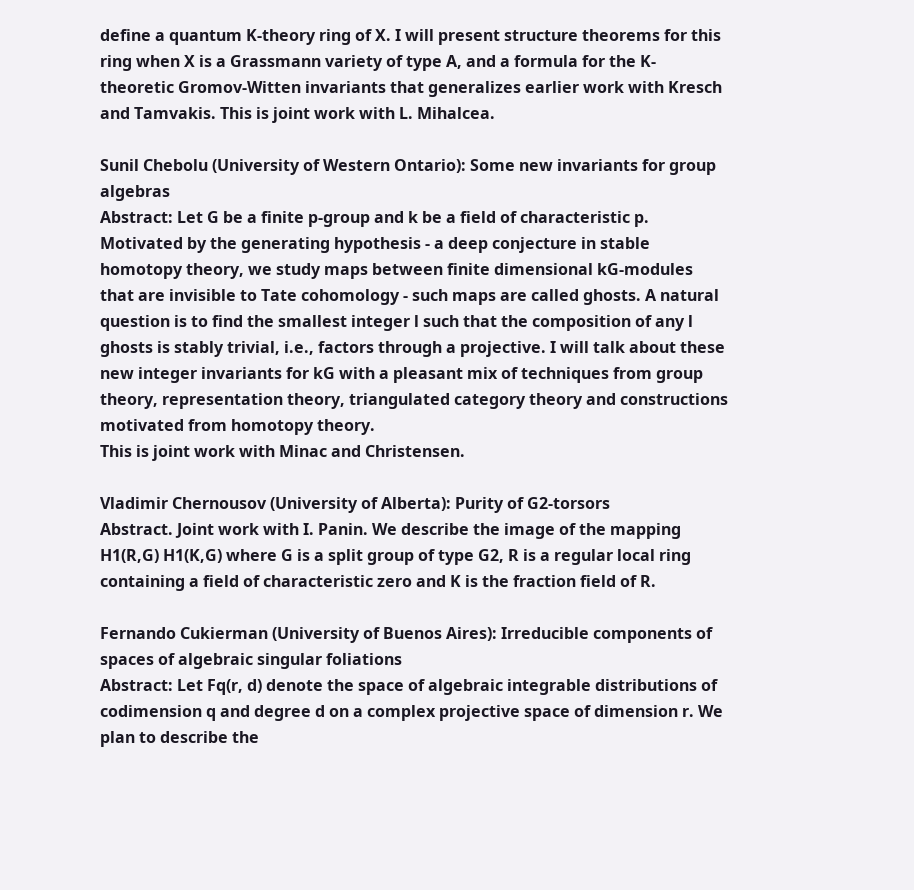define a quantum K-theory ring of X. I will present structure theorems for this ring when X is a Grassmann variety of type A, and a formula for the K-theoretic Gromov-Witten invariants that generalizes earlier work with Kresch and Tamvakis. This is joint work with L. Mihalcea.

Sunil Chebolu (University of Western Ontario): Some new invariants for group algebras
Abstract: Let G be a finite p-group and k be a field of characteristic p. Motivated by the generating hypothesis - a deep conjecture in stable homotopy theory, we study maps between finite dimensional kG-modules that are invisible to Tate cohomology - such maps are called ghosts. A natural question is to find the smallest integer l such that the composition of any l ghosts is stably trivial, i.e., factors through a projective. I will talk about these new integer invariants for kG with a pleasant mix of techniques from group theory, representation theory, triangulated category theory and constructions motivated from homotopy theory.
This is joint work with Minac and Christensen.

Vladimir Chernousov (University of Alberta): Purity of G2-torsors
Abstract. Joint work with I. Panin. We describe the image of the mapping H1(R,G) H1(K,G) where G is a split group of type G2, R is a regular local ring containing a field of characteristic zero and K is the fraction field of R.

Fernando Cukierman (University of Buenos Aires): Irreducible components of spaces of algebraic singular foliations
Abstract: Let Fq(r, d) denote the space of algebraic integrable distributions of codimension q and degree d on a complex projective space of dimension r. We plan to describe the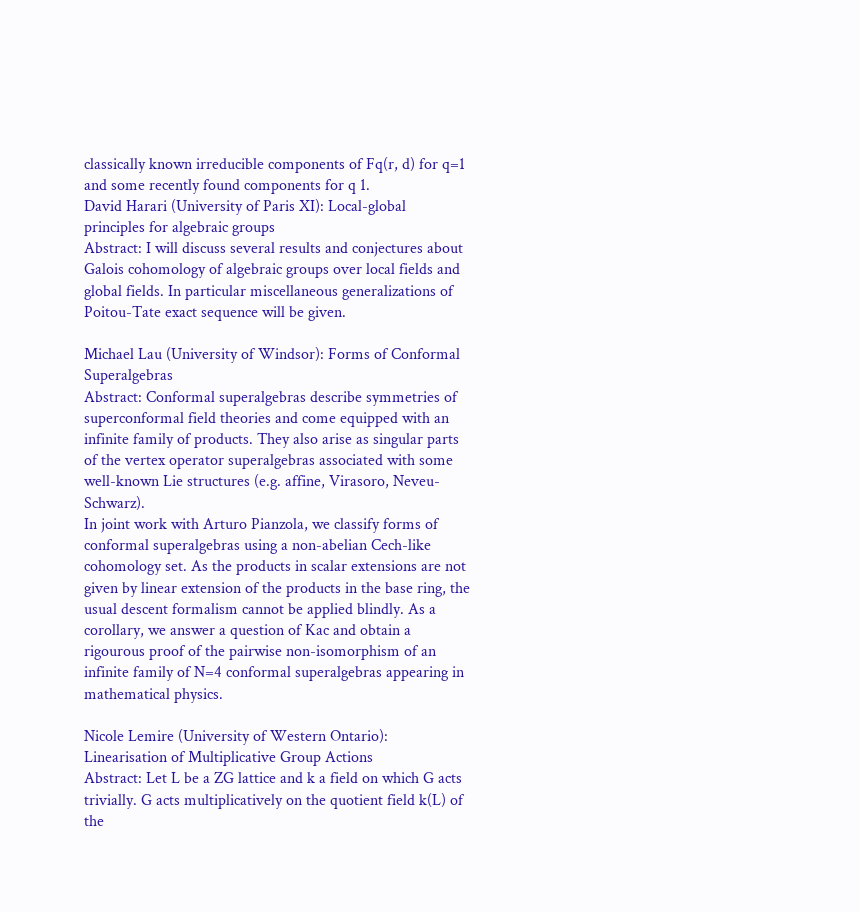classically known irreducible components of Fq(r, d) for q=1 and some recently found components for q 1.
David Harari (University of Paris XI): Local-global principles for algebraic groups
Abstract: I will discuss several results and conjectures about Galois cohomology of algebraic groups over local fields and global fields. In particular miscellaneous generalizations of Poitou-Tate exact sequence will be given.

Michael Lau (University of Windsor): Forms of Conformal Superalgebras
Abstract: Conformal superalgebras describe symmetries of superconformal field theories and come equipped with an infinite family of products. They also arise as singular parts of the vertex operator superalgebras associated with some well-known Lie structures (e.g. affine, Virasoro, Neveu-Schwarz).
In joint work with Arturo Pianzola, we classify forms of conformal superalgebras using a non-abelian Cech-like cohomology set. As the products in scalar extensions are not given by linear extension of the products in the base ring, the usual descent formalism cannot be applied blindly. As a corollary, we answer a question of Kac and obtain a rigourous proof of the pairwise non-isomorphism of an infinite family of N=4 conformal superalgebras appearing in mathematical physics.

Nicole Lemire (University of Western Ontario): Linearisation of Multiplicative Group Actions
Abstract: Let L be a ZG lattice and k a field on which G acts trivially. G acts multiplicatively on the quotient field k(L) of the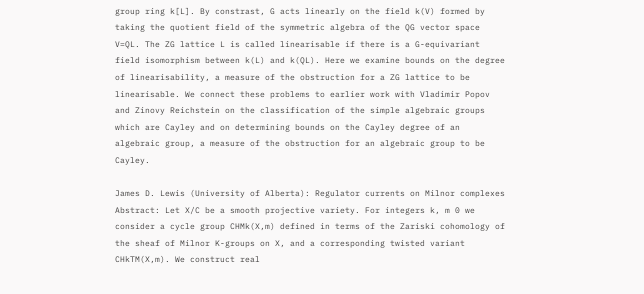group ring k[L]. By constrast, G acts linearly on the field k(V) formed by taking the quotient field of the symmetric algebra of the QG vector space V=QL. The ZG lattice L is called linearisable if there is a G-equivariant field isomorphism between k(L) and k(QL). Here we examine bounds on the degree of linearisability, a measure of the obstruction for a ZG lattice to be linearisable. We connect these problems to earlier work with Vladimir Popov and Zinovy Reichstein on the classification of the simple algebraic groups which are Cayley and on determining bounds on the Cayley degree of an algebraic group, a measure of the obstruction for an algebraic group to be Cayley.

James D. Lewis (University of Alberta): Regulator currents on Milnor complexes
Abstract: Let X/C be a smooth projective variety. For integers k, m 0 we consider a cycle group CHMk(X,m) defined in terms of the Zariski cohomology of the sheaf of Milnor K-groups on X, and a corresponding twisted variant CHkTM(X,m). We construct real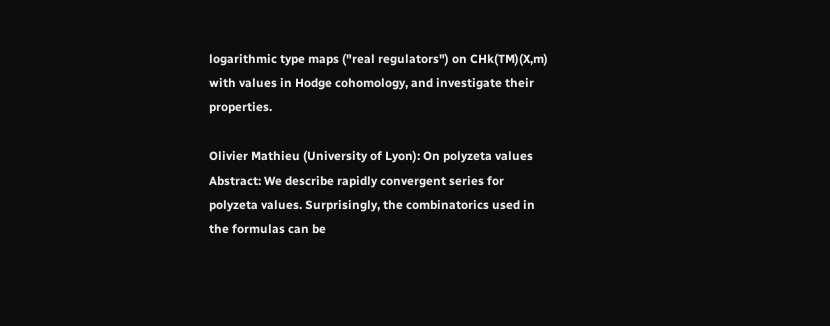logarithmic type maps ("real regulators") on CHk(TM)(X,m) with values in Hodge cohomology, and investigate their properties.

Olivier Mathieu (University of Lyon): On polyzeta values
Abstract: We describe rapidly convergent series for polyzeta values. Surprisingly, the combinatorics used in the formulas can be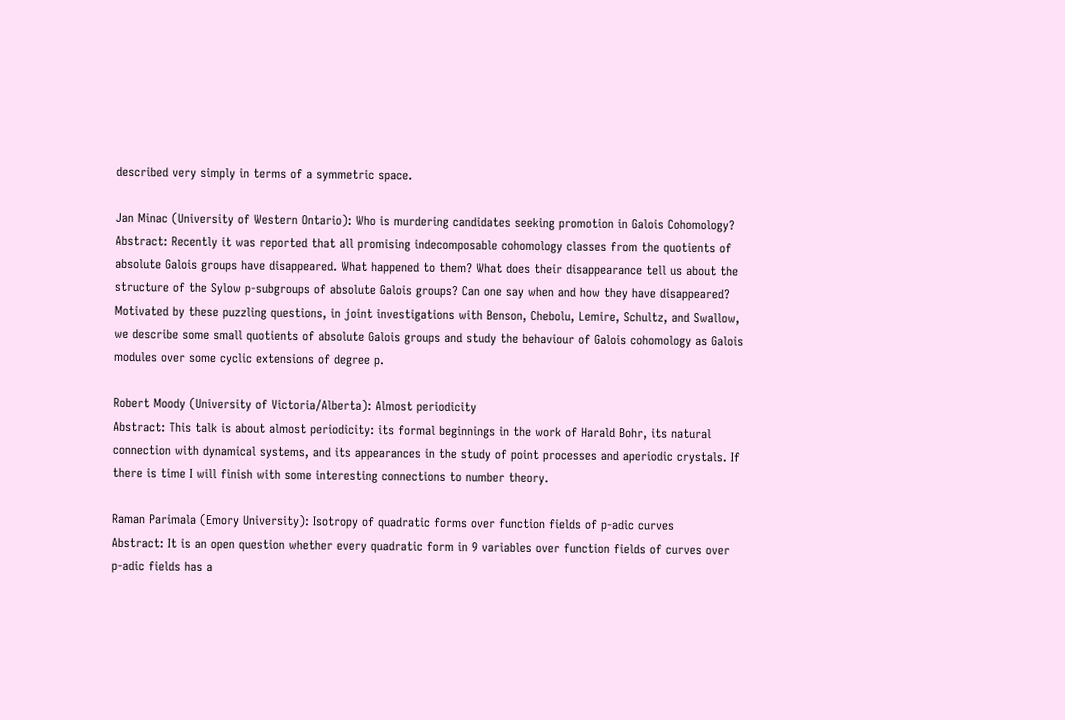described very simply in terms of a symmetric space.

Jan Minac (University of Western Ontario): Who is murdering candidates seeking promotion in Galois Cohomology?
Abstract: Recently it was reported that all promising indecomposable cohomology classes from the quotients of absolute Galois groups have disappeared. What happened to them? What does their disappearance tell us about the structure of the Sylow p-subgroups of absolute Galois groups? Can one say when and how they have disappeared? Motivated by these puzzling questions, in joint investigations with Benson, Chebolu, Lemire, Schultz, and Swallow, we describe some small quotients of absolute Galois groups and study the behaviour of Galois cohomology as Galois modules over some cyclic extensions of degree p.

Robert Moody (University of Victoria/Alberta): Almost periodicity
Abstract: This talk is about almost periodicity: its formal beginnings in the work of Harald Bohr, its natural connection with dynamical systems, and its appearances in the study of point processes and aperiodic crystals. If there is time I will finish with some interesting connections to number theory.

Raman Parimala (Emory University): Isotropy of quadratic forms over function fields of p-adic curves
Abstract: It is an open question whether every quadratic form in 9 variables over function fields of curves over p-adic fields has a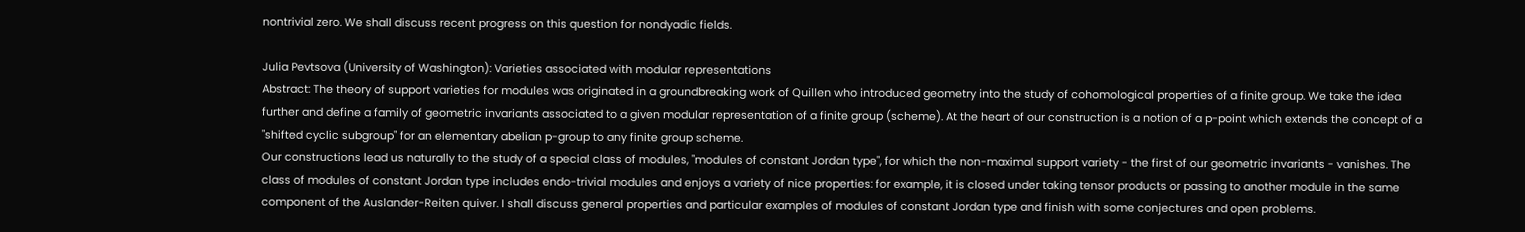nontrivial zero. We shall discuss recent progress on this question for nondyadic fields.

Julia Pevtsova (University of Washington): Varieties associated with modular representations
Abstract: The theory of support varieties for modules was originated in a groundbreaking work of Quillen who introduced geometry into the study of cohomological properties of a finite group. We take the idea further and define a family of geometric invariants associated to a given modular representation of a finite group (scheme). At the heart of our construction is a notion of a p-point which extends the concept of a "shifted cyclic subgroup" for an elementary abelian p-group to any finite group scheme.
Our constructions lead us naturally to the study of a special class of modules, "modules of constant Jordan type", for which the non-maximal support variety - the first of our geometric invariants - vanishes. The class of modules of constant Jordan type includes endo-trivial modules and enjoys a variety of nice properties: for example, it is closed under taking tensor products or passing to another module in the same component of the Auslander-Reiten quiver. I shall discuss general properties and particular examples of modules of constant Jordan type and finish with some conjectures and open problems.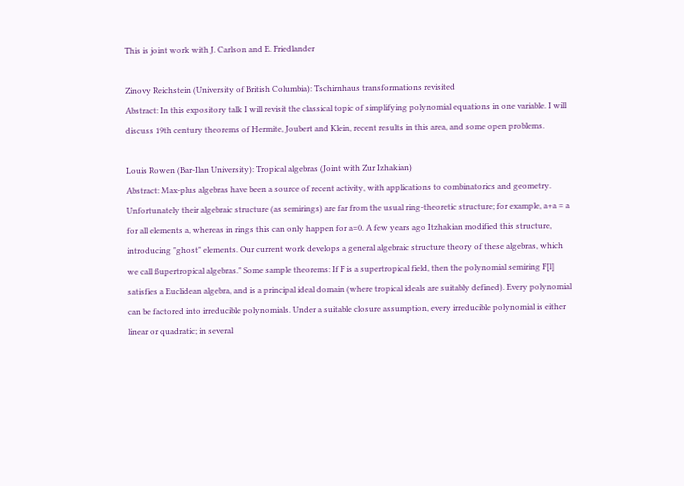This is joint work with J. Carlson and E. Friedlander

Zinovy Reichstein (University of British Columbia): Tschirnhaus transformations revisited
Abstract: In this expository talk I will revisit the classical topic of simplifying polynomial equations in one variable. I will discuss 19th century theorems of Hermite, Joubert and Klein, recent results in this area, and some open problems.

Louis Rowen (Bar-Ilan University): Tropical algebras (Joint with Zur Izhakian)
Abstract: Max-plus algebras have been a source of recent activity, with applications to combinatorics and geometry. Unfortunately their algebraic structure (as semirings) are far from the usual ring-theoretic structure; for example, a+a = a for all elements a, whereas in rings this can only happen for a=0. A few years ago Itzhakian modified this structure, introducing "ghost" elements. Our current work develops a general algebraic structure theory of these algebras, which we call ßupertropical algebras." Some sample theorems: If F is a supertropical field, then the polynomial semiring F[l] satisfies a Euclidean algebra, and is a principal ideal domain (where tropical ideals are suitably defined). Every polynomial can be factored into irreducible polynomials. Under a suitable closure assumption, every irreducible polynomial is either linear or quadratic; in several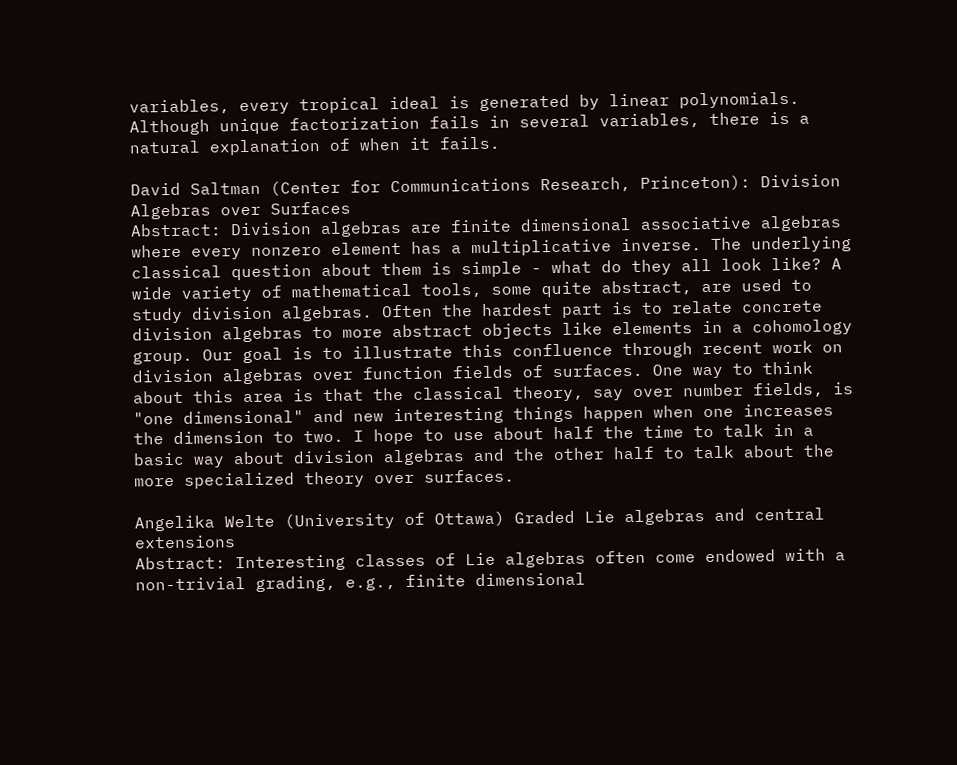variables, every tropical ideal is generated by linear polynomials. Although unique factorization fails in several variables, there is a natural explanation of when it fails.

David Saltman (Center for Communications Research, Princeton): Division Algebras over Surfaces
Abstract: Division algebras are finite dimensional associative algebras where every nonzero element has a multiplicative inverse. The underlying classical question about them is simple - what do they all look like? A wide variety of mathematical tools, some quite abstract, are used to study division algebras. Often the hardest part is to relate concrete division algebras to more abstract objects like elements in a cohomology group. Our goal is to illustrate this confluence through recent work on division algebras over function fields of surfaces. One way to think about this area is that the classical theory, say over number fields, is "one dimensional" and new interesting things happen when one increases the dimension to two. I hope to use about half the time to talk in a basic way about division algebras and the other half to talk about the more specialized theory over surfaces.

Angelika Welte (University of Ottawa) Graded Lie algebras and central extensions
Abstract: Interesting classes of Lie algebras often come endowed with a non-trivial grading, e.g., finite dimensional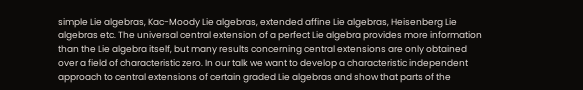simple Lie algebras, Kac-Moody Lie algebras, extended affine Lie algebras, Heisenberg Lie algebras etc. The universal central extension of a perfect Lie algebra provides more information than the Lie algebra itself, but many results concerning central extensions are only obtained over a field of characteristic zero. In our talk we want to develop a characteristic independent approach to central extensions of certain graded Lie algebras and show that parts of the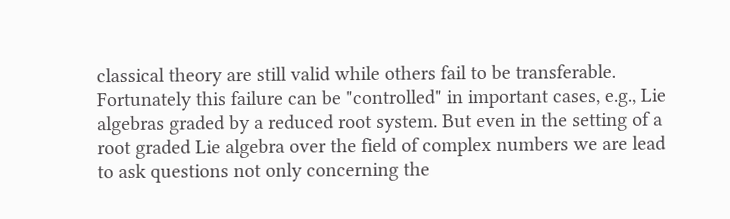classical theory are still valid while others fail to be transferable. Fortunately this failure can be "controlled" in important cases, e.g., Lie algebras graded by a reduced root system. But even in the setting of a root graded Lie algebra over the field of complex numbers we are lead to ask questions not only concerning the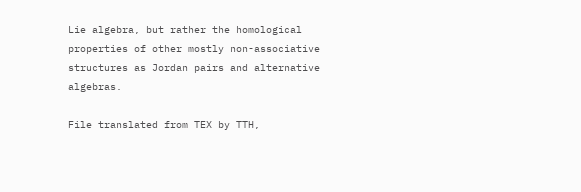Lie algebra, but rather the homological properties of other mostly non-associative structures as Jordan pairs and alternative algebras.

File translated from TEX by TTH,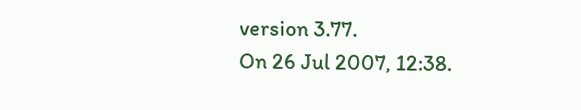version 3.77.
On 26 Jul 2007, 12:38.